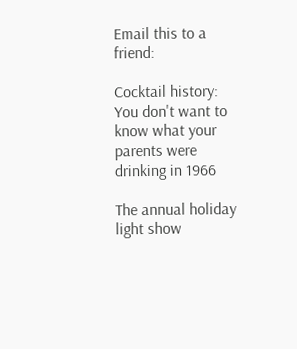Email this to a friend:

Cocktail history: You don't want to know what your parents were drinking in 1966

The annual holiday light show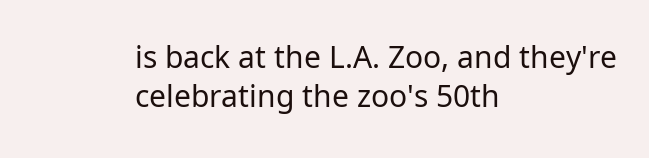is back at the L.A. Zoo, and they're celebrating the zoo's 50th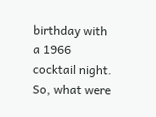birthday with a 1966 cocktail night. So, what were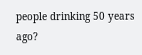people drinking 50 years ago?